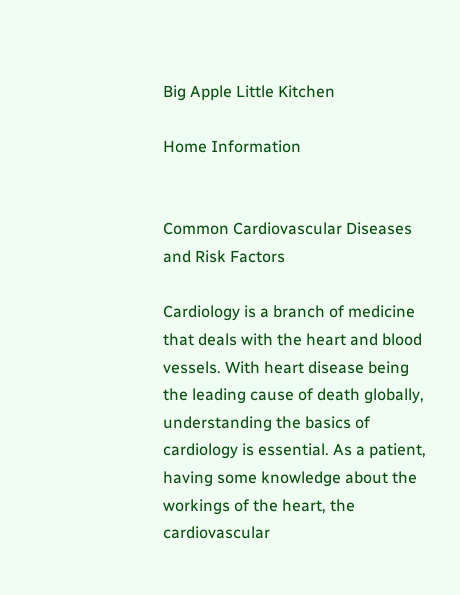Big Apple Little Kitchen

Home Information


Common Cardiovascular Diseases and Risk Factors

Cardiology is a branch of medicine that deals with the heart and blood vessels. With heart disease being the leading cause of death globally, understanding the basics of cardiology is essential. As a patient, having some knowledge about the workings of the heart, the cardiovascular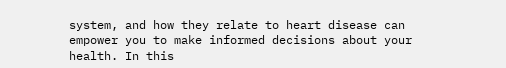system, and how they relate to heart disease can empower you to make informed decisions about your health. In this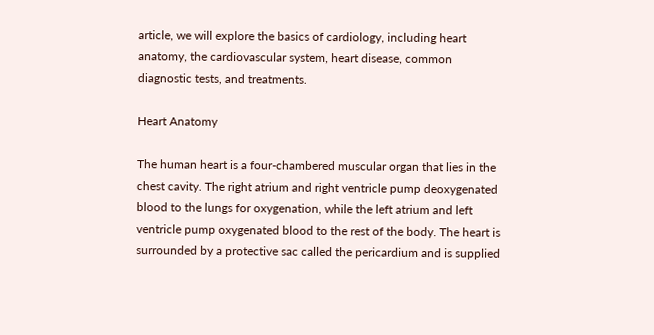article, we will explore the basics of cardiology, including heart anatomy, the cardiovascular system, heart disease, common diagnostic tests, and treatments.

Heart Anatomy

The human heart is a four-chambered muscular organ that lies in the chest cavity. The right atrium and right ventricle pump deoxygenated blood to the lungs for oxygenation, while the left atrium and left ventricle pump oxygenated blood to the rest of the body. The heart is surrounded by a protective sac called the pericardium and is supplied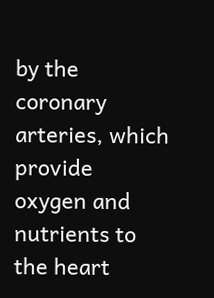by the coronary arteries, which provide oxygen and nutrients to the heart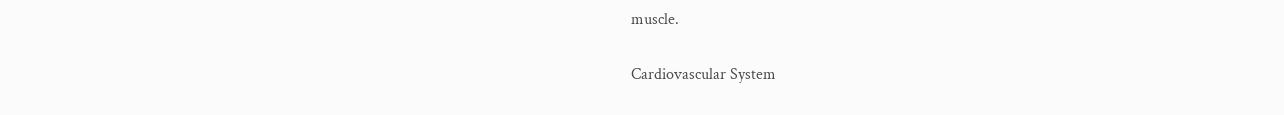muscle.

Cardiovascular System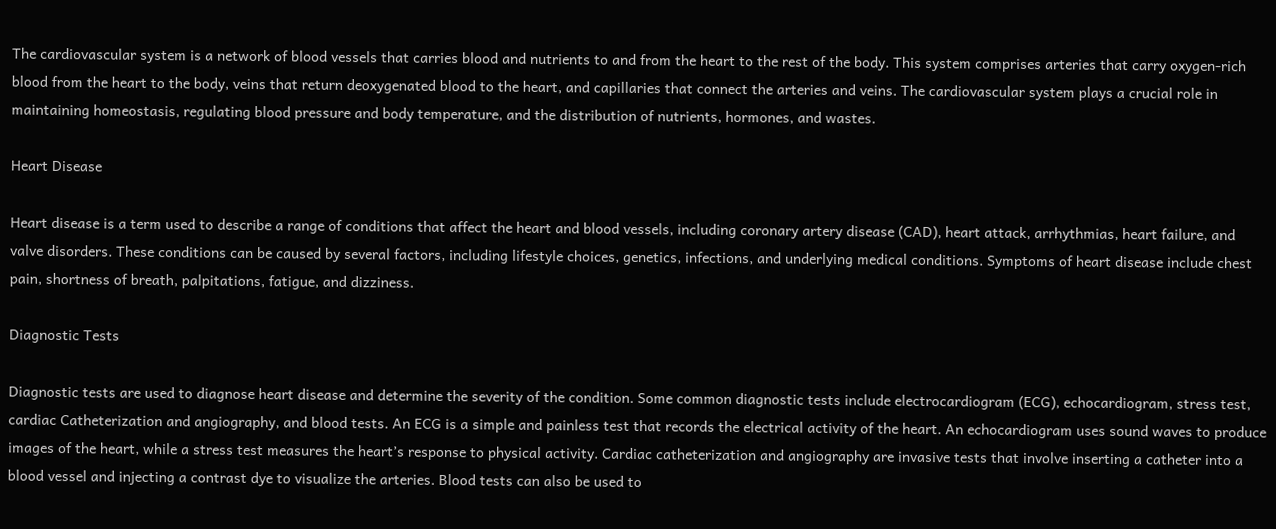The cardiovascular system is a network of blood vessels that carries blood and nutrients to and from the heart to the rest of the body. This system comprises arteries that carry oxygen-rich blood from the heart to the body, veins that return deoxygenated blood to the heart, and capillaries that connect the arteries and veins. The cardiovascular system plays a crucial role in maintaining homeostasis, regulating blood pressure and body temperature, and the distribution of nutrients, hormones, and wastes.

Heart Disease

Heart disease is a term used to describe a range of conditions that affect the heart and blood vessels, including coronary artery disease (CAD), heart attack, arrhythmias, heart failure, and valve disorders. These conditions can be caused by several factors, including lifestyle choices, genetics, infections, and underlying medical conditions. Symptoms of heart disease include chest pain, shortness of breath, palpitations, fatigue, and dizziness.

Diagnostic Tests

Diagnostic tests are used to diagnose heart disease and determine the severity of the condition. Some common diagnostic tests include electrocardiogram (ECG), echocardiogram, stress test, cardiac Catheterization and angiography, and blood tests. An ECG is a simple and painless test that records the electrical activity of the heart. An echocardiogram uses sound waves to produce images of the heart, while a stress test measures the heart’s response to physical activity. Cardiac catheterization and angiography are invasive tests that involve inserting a catheter into a blood vessel and injecting a contrast dye to visualize the arteries. Blood tests can also be used to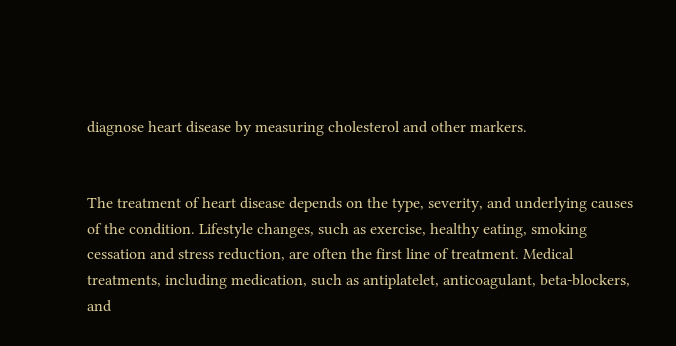diagnose heart disease by measuring cholesterol and other markers.


The treatment of heart disease depends on the type, severity, and underlying causes of the condition. Lifestyle changes, such as exercise, healthy eating, smoking cessation and stress reduction, are often the first line of treatment. Medical treatments, including medication, such as antiplatelet, anticoagulant, beta-blockers, and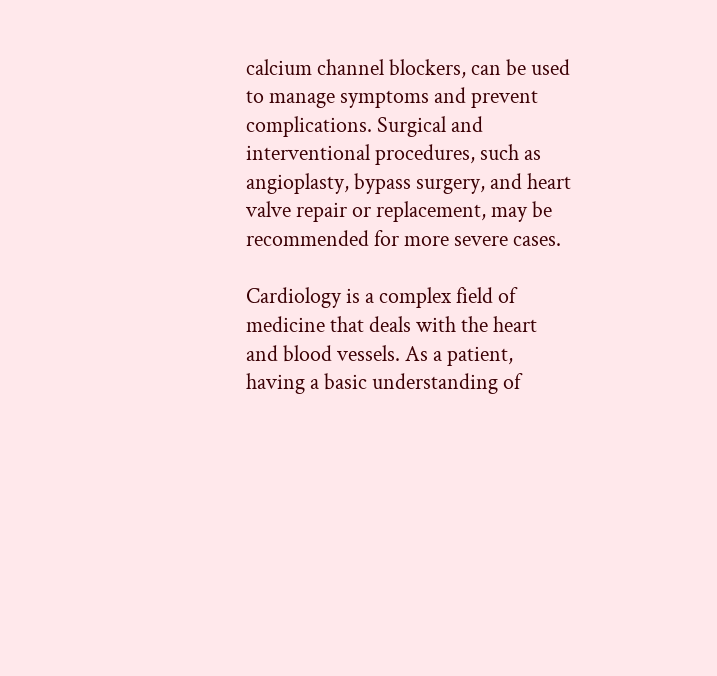calcium channel blockers, can be used to manage symptoms and prevent complications. Surgical and interventional procedures, such as angioplasty, bypass surgery, and heart valve repair or replacement, may be recommended for more severe cases.

Cardiology is a complex field of medicine that deals with the heart and blood vessels. As a patient, having a basic understanding of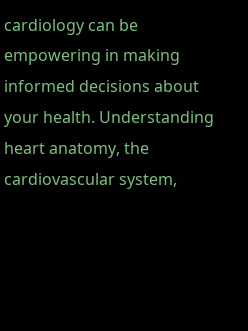cardiology can be empowering in making informed decisions about your health. Understanding heart anatomy, the cardiovascular system,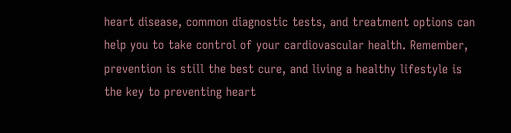heart disease, common diagnostic tests, and treatment options can help you to take control of your cardiovascular health. Remember, prevention is still the best cure, and living a healthy lifestyle is the key to preventing heart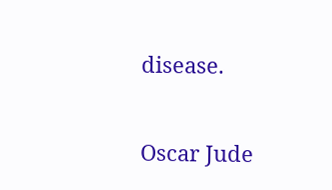disease.

Oscar Jude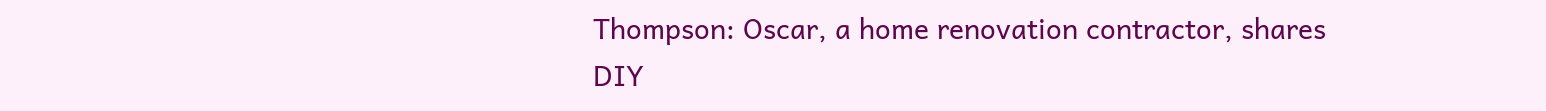Thompson: Oscar, a home renovation contractor, shares DIY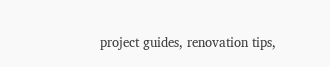project guides, renovation tips,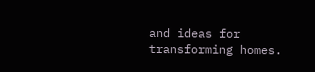and ideas for transforming homes.